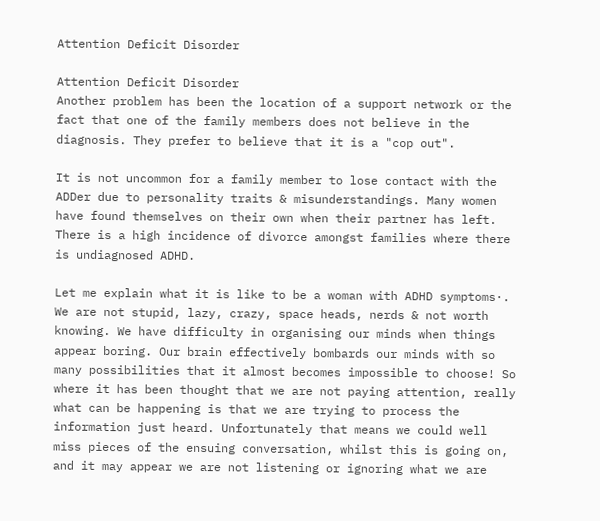Attention Deficit Disorder

Attention Deficit Disorder
Another problem has been the location of a support network or the fact that one of the family members does not believe in the diagnosis. They prefer to believe that it is a "cop out".

It is not uncommon for a family member to lose contact with the ADDer due to personality traits & misunderstandings. Many women have found themselves on their own when their partner has left. There is a high incidence of divorce amongst families where there is undiagnosed ADHD.

Let me explain what it is like to be a woman with ADHD symptoms·. We are not stupid, lazy, crazy, space heads, nerds & not worth knowing. We have difficulty in organising our minds when things appear boring. Our brain effectively bombards our minds with so many possibilities that it almost becomes impossible to choose! So where it has been thought that we are not paying attention, really what can be happening is that we are trying to process the information just heard. Unfortunately that means we could well miss pieces of the ensuing conversation, whilst this is going on, and it may appear we are not listening or ignoring what we are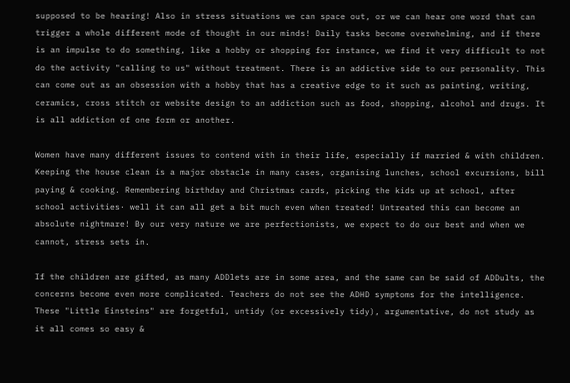supposed to be hearing! Also in stress situations we can space out, or we can hear one word that can trigger a whole different mode of thought in our minds! Daily tasks become overwhelming, and if there is an impulse to do something, like a hobby or shopping for instance, we find it very difficult to not do the activity "calling to us" without treatment. There is an addictive side to our personality. This can come out as an obsession with a hobby that has a creative edge to it such as painting, writing, ceramics, cross stitch or website design to an addiction such as food, shopping, alcohol and drugs. It is all addiction of one form or another.

Women have many different issues to contend with in their life, especially if married & with children. Keeping the house clean is a major obstacle in many cases, organising lunches, school excursions, bill paying & cooking. Remembering birthday and Christmas cards, picking the kids up at school, after school activities· well it can all get a bit much even when treated! Untreated this can become an absolute nightmare! By our very nature we are perfectionists, we expect to do our best and when we cannot, stress sets in.

If the children are gifted, as many ADDlets are in some area, and the same can be said of ADDults, the concerns become even more complicated. Teachers do not see the ADHD symptoms for the intelligence. These "Little Einsteins" are forgetful, untidy (or excessively tidy), argumentative, do not study as it all comes so easy &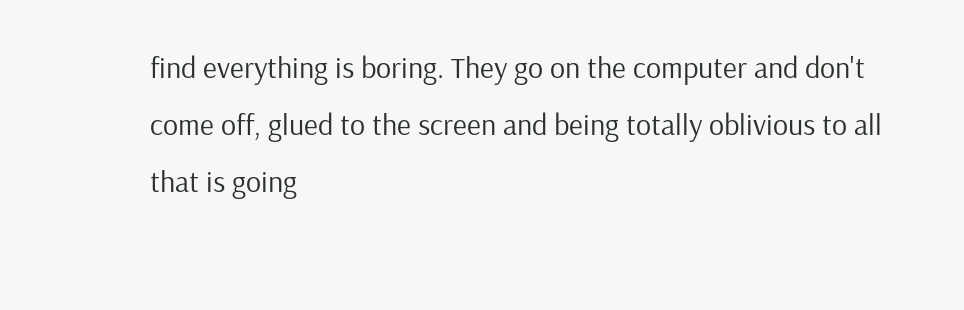find everything is boring. They go on the computer and don't come off, glued to the screen and being totally oblivious to all that is going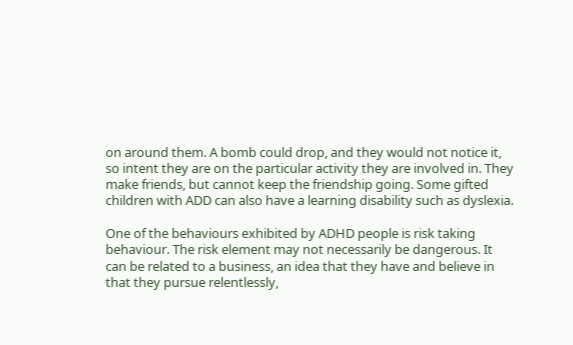on around them. A bomb could drop, and they would not notice it, so intent they are on the particular activity they are involved in. They make friends, but cannot keep the friendship going. Some gifted children with ADD can also have a learning disability such as dyslexia.

One of the behaviours exhibited by ADHD people is risk taking behaviour. The risk element may not necessarily be dangerous. It can be related to a business, an idea that they have and believe in that they pursue relentlessly,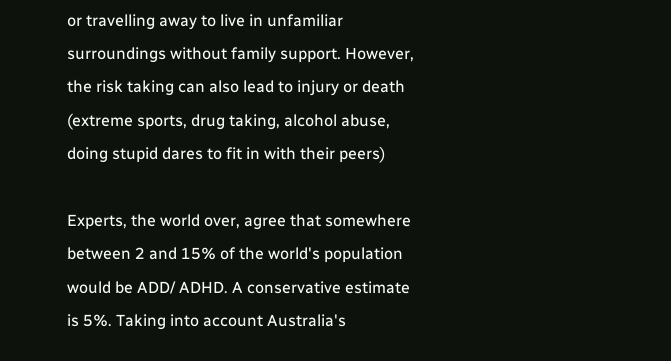or travelling away to live in unfamiliar surroundings without family support. However, the risk taking can also lead to injury or death (extreme sports, drug taking, alcohol abuse, doing stupid dares to fit in with their peers)

Experts, the world over, agree that somewhere between 2 and 15% of the world's population would be ADD/ ADHD. A conservative estimate is 5%. Taking into account Australia's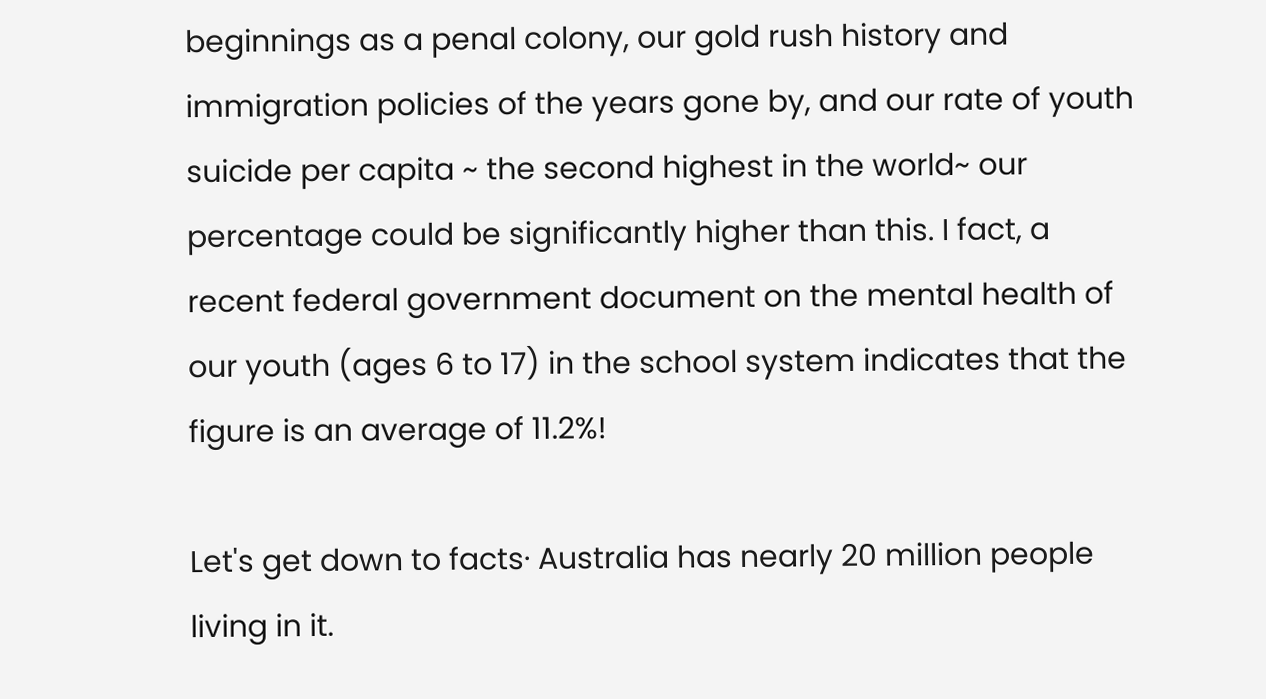beginnings as a penal colony, our gold rush history and immigration policies of the years gone by, and our rate of youth suicide per capita ~ the second highest in the world~ our percentage could be significantly higher than this. I fact, a recent federal government document on the mental health of our youth (ages 6 to 17) in the school system indicates that the figure is an average of 11.2%!

Let's get down to facts· Australia has nearly 20 million people living in it.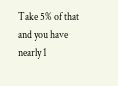Take 5% of that and you have nearly 1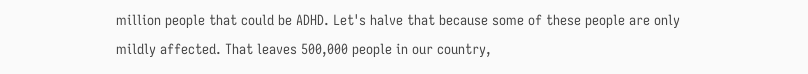million people that could be ADHD. Let's halve that because some of these people are only mildly affected. That leaves 500,000 people in our country,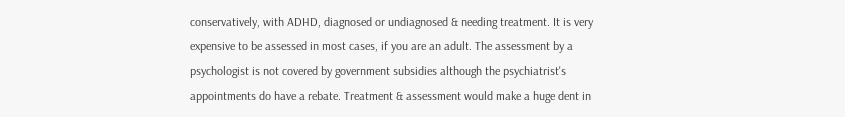conservatively, with ADHD, diagnosed or undiagnosed & needing treatment. It is very expensive to be assessed in most cases, if you are an adult. The assessment by a psychologist is not covered by government subsidies although the psychiatrist's appointments do have a rebate. Treatment & assessment would make a huge dent in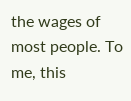the wages of most people. To me, this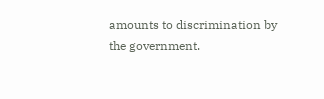amounts to discrimination by the government.